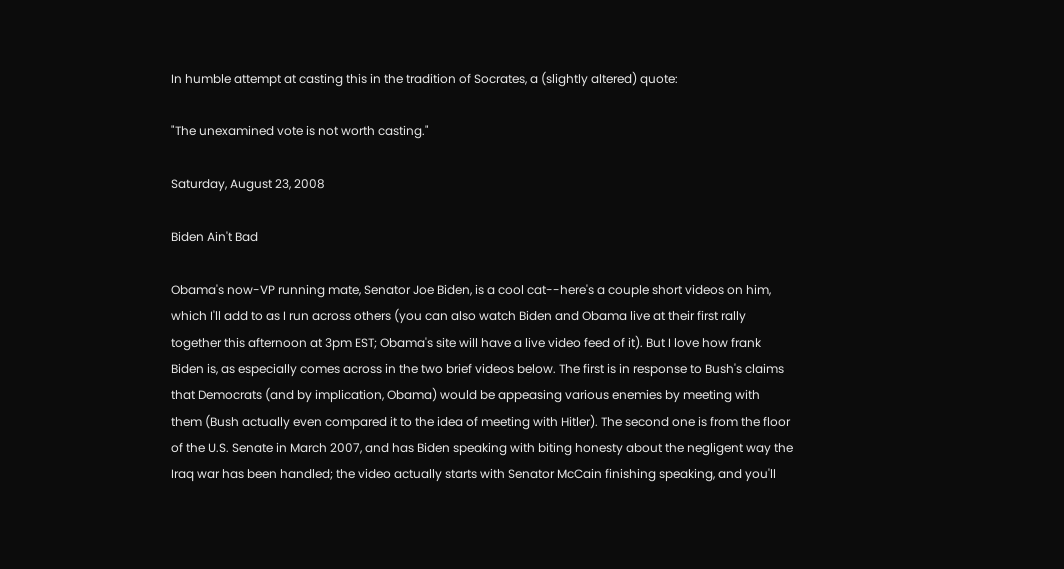In humble attempt at casting this in the tradition of Socrates, a (slightly altered) quote:

"The unexamined vote is not worth casting."

Saturday, August 23, 2008

Biden Ain't Bad

Obama's now-VP running mate, Senator Joe Biden, is a cool cat--here's a couple short videos on him, which I'll add to as I run across others (you can also watch Biden and Obama live at their first rally together this afternoon at 3pm EST; Obama's site will have a live video feed of it). But I love how frank Biden is, as especially comes across in the two brief videos below. The first is in response to Bush's claims that Democrats (and by implication, Obama) would be appeasing various enemies by meeting with them (Bush actually even compared it to the idea of meeting with Hitler). The second one is from the floor of the U.S. Senate in March 2007, and has Biden speaking with biting honesty about the negligent way the Iraq war has been handled; the video actually starts with Senator McCain finishing speaking, and you'll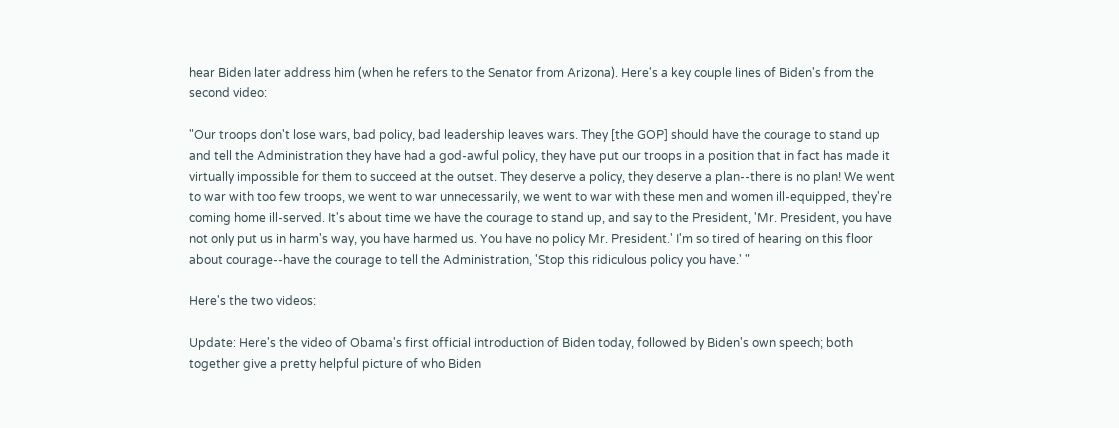hear Biden later address him (when he refers to the Senator from Arizona). Here's a key couple lines of Biden's from the second video:

"Our troops don't lose wars, bad policy, bad leadership leaves wars. They [the GOP] should have the courage to stand up and tell the Administration they have had a god-awful policy, they have put our troops in a position that in fact has made it virtually impossible for them to succeed at the outset. They deserve a policy, they deserve a plan--there is no plan! We went to war with too few troops, we went to war unnecessarily, we went to war with these men and women ill-equipped, they're coming home ill-served. It's about time we have the courage to stand up, and say to the President, 'Mr. President, you have not only put us in harm's way, you have harmed us. You have no policy Mr. President.' I'm so tired of hearing on this floor about courage--have the courage to tell the Administration, 'Stop this ridiculous policy you have.' "

Here's the two videos:

Update: Here's the video of Obama's first official introduction of Biden today, followed by Biden's own speech; both together give a pretty helpful picture of who Biden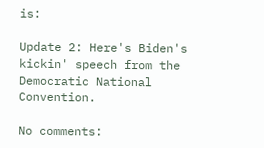is:

Update 2: Here's Biden's kickin' speech from the Democratic National Convention.

No comments: